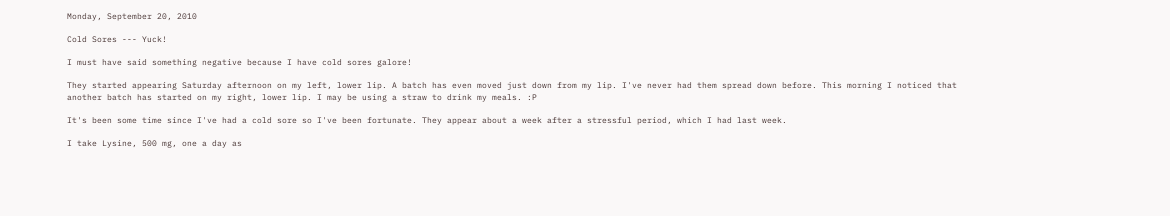Monday, September 20, 2010

Cold Sores --- Yuck!

I must have said something negative because I have cold sores galore!

They started appearing Saturday afternoon on my left, lower lip. A batch has even moved just down from my lip. I've never had them spread down before. This morning I noticed that another batch has started on my right, lower lip. I may be using a straw to drink my meals. :P

It's been some time since I've had a cold sore so I've been fortunate. They appear about a week after a stressful period, which I had last week.

I take Lysine, 500 mg, one a day as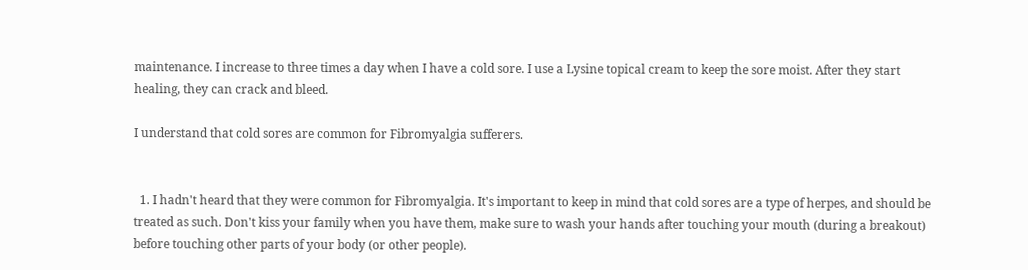maintenance. I increase to three times a day when I have a cold sore. I use a Lysine topical cream to keep the sore moist. After they start healing, they can crack and bleed.

I understand that cold sores are common for Fibromyalgia sufferers.


  1. I hadn't heard that they were common for Fibromyalgia. It's important to keep in mind that cold sores are a type of herpes, and should be treated as such. Don't kiss your family when you have them, make sure to wash your hands after touching your mouth (during a breakout) before touching other parts of your body (or other people).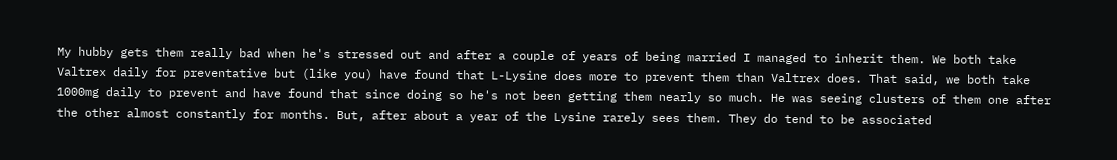My hubby gets them really bad when he's stressed out and after a couple of years of being married I managed to inherit them. We both take Valtrex daily for preventative but (like you) have found that L-Lysine does more to prevent them than Valtrex does. That said, we both take 1000mg daily to prevent and have found that since doing so he's not been getting them nearly so much. He was seeing clusters of them one after the other almost constantly for months. But, after about a year of the Lysine rarely sees them. They do tend to be associated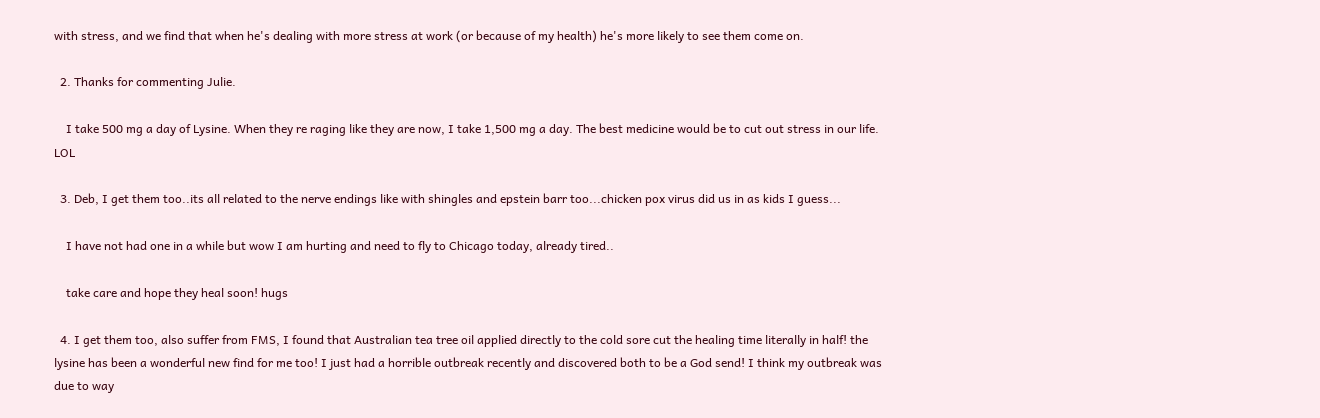with stress, and we find that when he's dealing with more stress at work (or because of my health) he's more likely to see them come on.

  2. Thanks for commenting Julie.

    I take 500 mg a day of Lysine. When they re raging like they are now, I take 1,500 mg a day. The best medicine would be to cut out stress in our life. LOL

  3. Deb, I get them too..its all related to the nerve endings like with shingles and epstein barr too...chicken pox virus did us in as kids I guess...

    I have not had one in a while but wow I am hurting and need to fly to Chicago today, already tired..

    take care and hope they heal soon! hugs

  4. I get them too, also suffer from FMS, I found that Australian tea tree oil applied directly to the cold sore cut the healing time literally in half! the lysine has been a wonderful new find for me too! I just had a horrible outbreak recently and discovered both to be a God send! I think my outbreak was due to way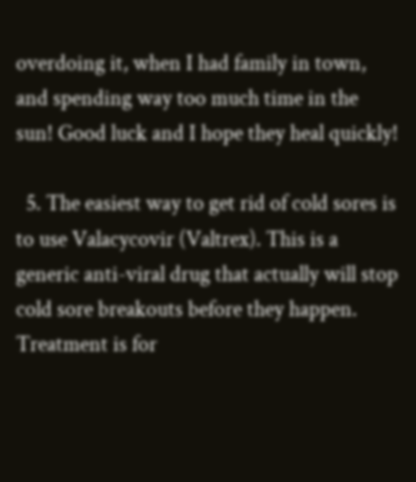overdoing it, when I had family in town, and spending way too much time in the sun! Good luck and I hope they heal quickly!

  5. The easiest way to get rid of cold sores is to use Valacycovir (Valtrex). This is a generic anti-viral drug that actually will stop cold sore breakouts before they happen. Treatment is for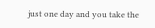just one day and you take the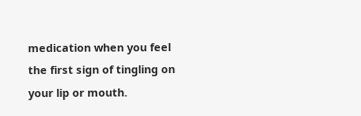medication when you feel the first sign of tingling on your lip or mouth.